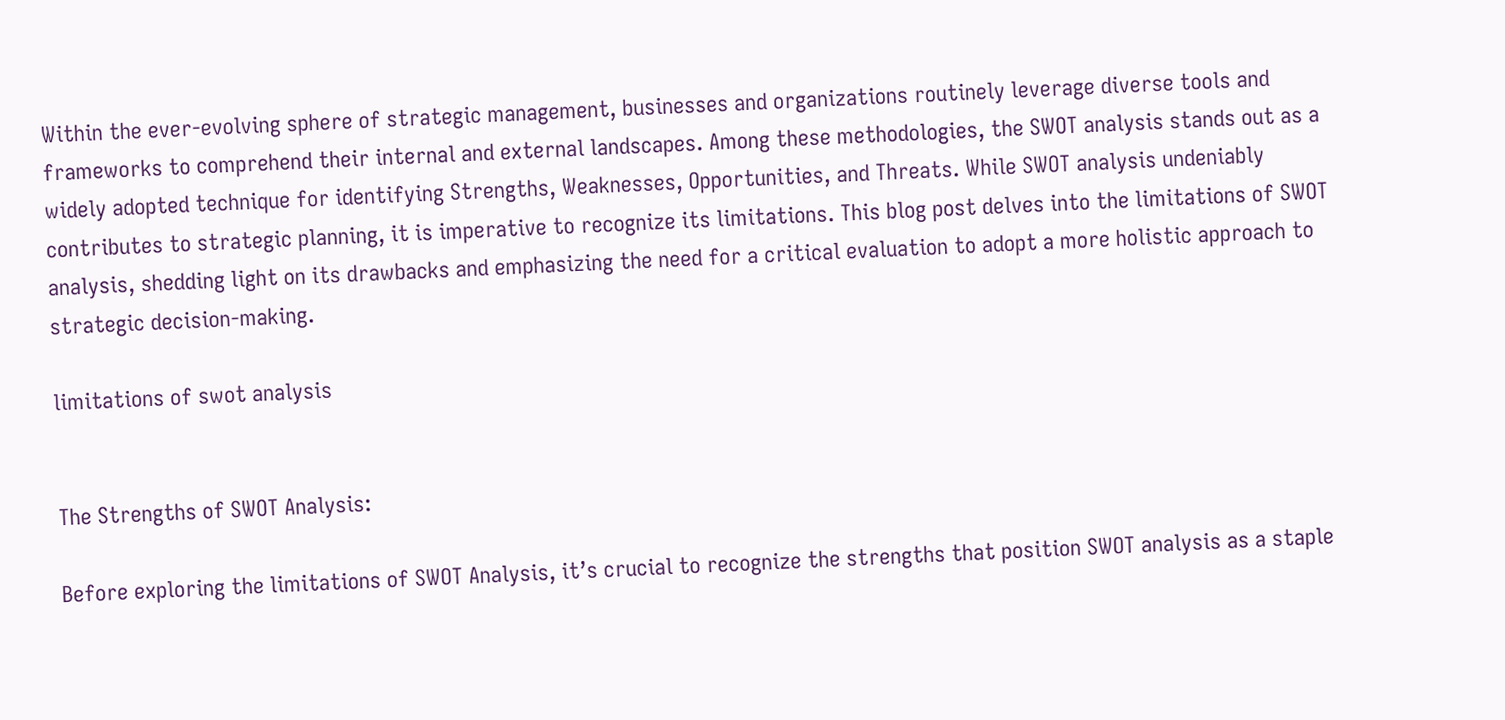Within the ever-evolving sphere of strategic management, businesses and organizations routinely leverage diverse tools and frameworks to comprehend their internal and external landscapes. Among these methodologies, the SWOT analysis stands out as a widely adopted technique for identifying Strengths, Weaknesses, Opportunities, and Threats. While SWOT analysis undeniably contributes to strategic planning, it is imperative to recognize its limitations. This blog post delves into the limitations of SWOT analysis, shedding light on its drawbacks and emphasizing the need for a critical evaluation to adopt a more holistic approach to strategic decision-making.

limitations of swot analysis


The Strengths of SWOT Analysis:

Before exploring the limitations of SWOT Analysis, it’s crucial to recognize the strengths that position SWOT analysis as a staple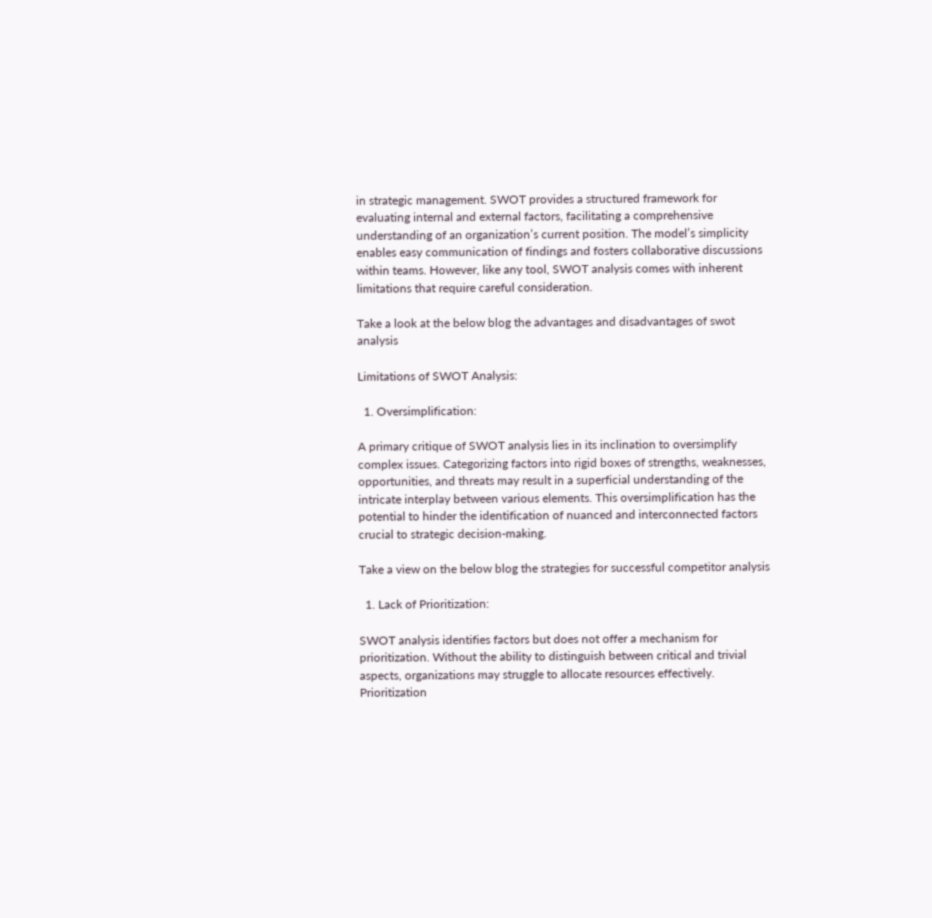in strategic management. SWOT provides a structured framework for evaluating internal and external factors, facilitating a comprehensive understanding of an organization’s current position. The model’s simplicity enables easy communication of findings and fosters collaborative discussions within teams. However, like any tool, SWOT analysis comes with inherent limitations that require careful consideration.

Take a look at the below blog the advantages and disadvantages of swot analysis

Limitations of SWOT Analysis:

  1. Oversimplification:

A primary critique of SWOT analysis lies in its inclination to oversimplify complex issues. Categorizing factors into rigid boxes of strengths, weaknesses, opportunities, and threats may result in a superficial understanding of the intricate interplay between various elements. This oversimplification has the potential to hinder the identification of nuanced and interconnected factors crucial to strategic decision-making.

Take a view on the below blog the strategies for successful competitor analysis

  1. Lack of Prioritization:

SWOT analysis identifies factors but does not offer a mechanism for prioritization. Without the ability to distinguish between critical and trivial aspects, organizations may struggle to allocate resources effectively. Prioritization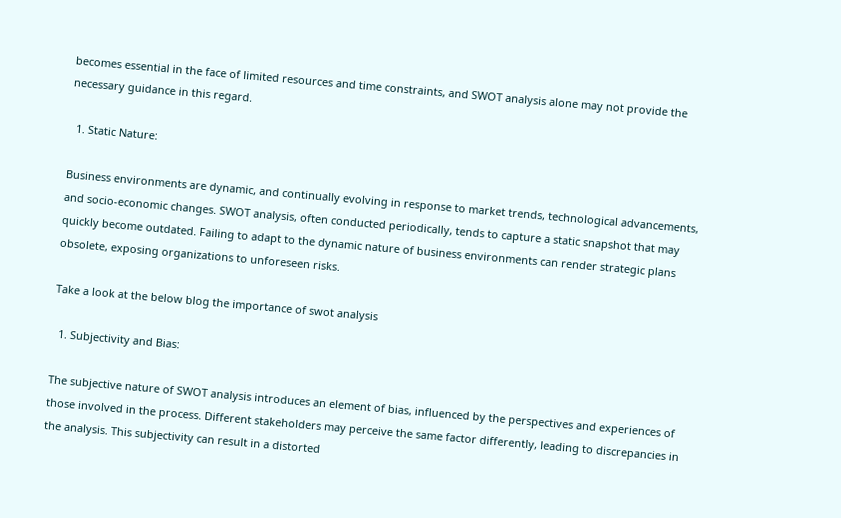becomes essential in the face of limited resources and time constraints, and SWOT analysis alone may not provide the necessary guidance in this regard.

  1. Static Nature:

Business environments are dynamic, and continually evolving in response to market trends, technological advancements, and socio-economic changes. SWOT analysis, often conducted periodically, tends to capture a static snapshot that may quickly become outdated. Failing to adapt to the dynamic nature of business environments can render strategic plans obsolete, exposing organizations to unforeseen risks.

Take a look at the below blog the importance of swot analysis

  1. Subjectivity and Bias:

The subjective nature of SWOT analysis introduces an element of bias, influenced by the perspectives and experiences of those involved in the process. Different stakeholders may perceive the same factor differently, leading to discrepancies in the analysis. This subjectivity can result in a distorted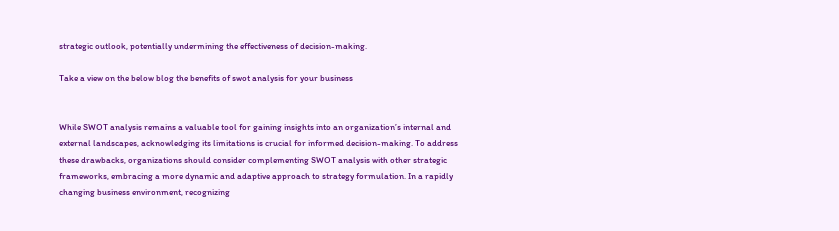strategic outlook, potentially undermining the effectiveness of decision-making.

Take a view on the below blog the benefits of swot analysis for your business


While SWOT analysis remains a valuable tool for gaining insights into an organization’s internal and external landscapes, acknowledging its limitations is crucial for informed decision-making. To address these drawbacks, organizations should consider complementing SWOT analysis with other strategic frameworks, embracing a more dynamic and adaptive approach to strategy formulation. In a rapidly changing business environment, recognizing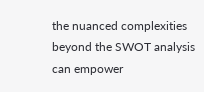the nuanced complexities beyond the SWOT analysis can empower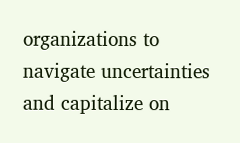organizations to navigate uncertainties and capitalize on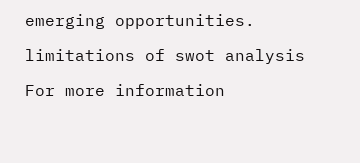emerging opportunities.

limitations of swot analysis

For more information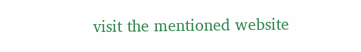visit the mentioned website